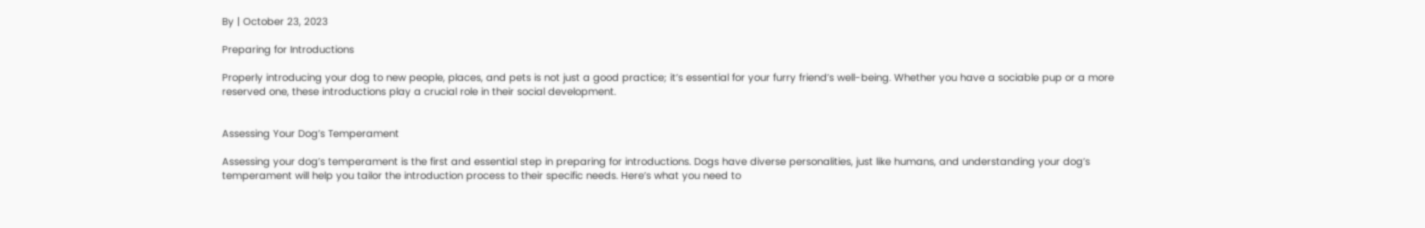By | October 23, 2023

Preparing for Introductions

Properly introducing your dog to new people, places, and pets is not just a good practice; it’s essential for your furry friend’s well-being. Whether you have a sociable pup or a more reserved one, these introductions play a crucial role in their social development.


Assessing Your Dog’s Temperament

Assessing your dog’s temperament is the first and essential step in preparing for introductions. Dogs have diverse personalities, just like humans, and understanding your dog’s temperament will help you tailor the introduction process to their specific needs. Here’s what you need to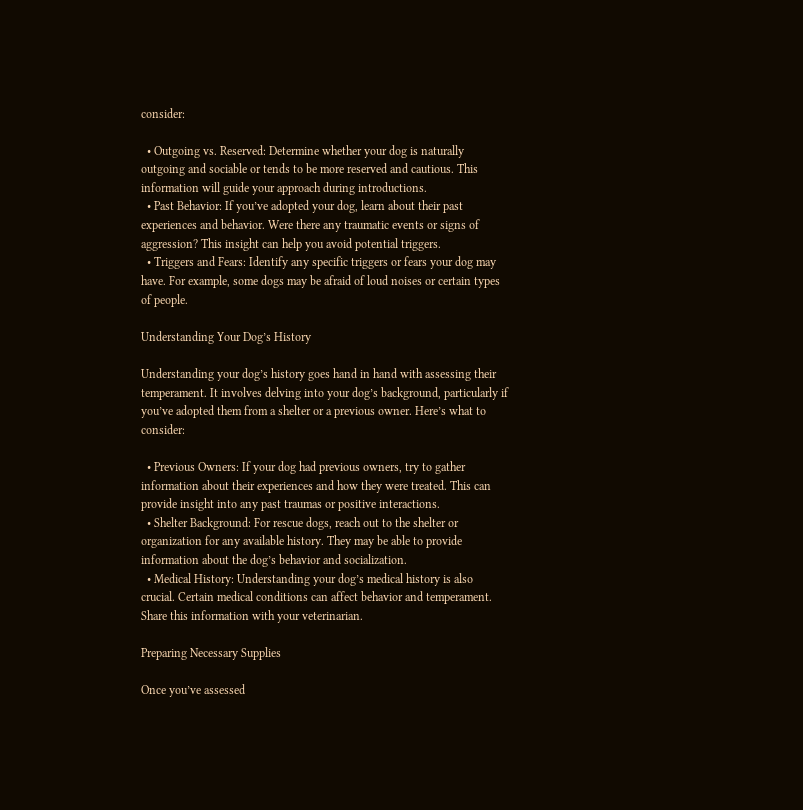consider:

  • Outgoing vs. Reserved: Determine whether your dog is naturally outgoing and sociable or tends to be more reserved and cautious. This information will guide your approach during introductions.
  • Past Behavior: If you’ve adopted your dog, learn about their past experiences and behavior. Were there any traumatic events or signs of aggression? This insight can help you avoid potential triggers.
  • Triggers and Fears: Identify any specific triggers or fears your dog may have. For example, some dogs may be afraid of loud noises or certain types of people.

Understanding Your Dog’s History

Understanding your dog’s history goes hand in hand with assessing their temperament. It involves delving into your dog’s background, particularly if you’ve adopted them from a shelter or a previous owner. Here’s what to consider:

  • Previous Owners: If your dog had previous owners, try to gather information about their experiences and how they were treated. This can provide insight into any past traumas or positive interactions.
  • Shelter Background: For rescue dogs, reach out to the shelter or organization for any available history. They may be able to provide information about the dog’s behavior and socialization.
  • Medical History: Understanding your dog’s medical history is also crucial. Certain medical conditions can affect behavior and temperament. Share this information with your veterinarian.

Preparing Necessary Supplies

Once you’ve assessed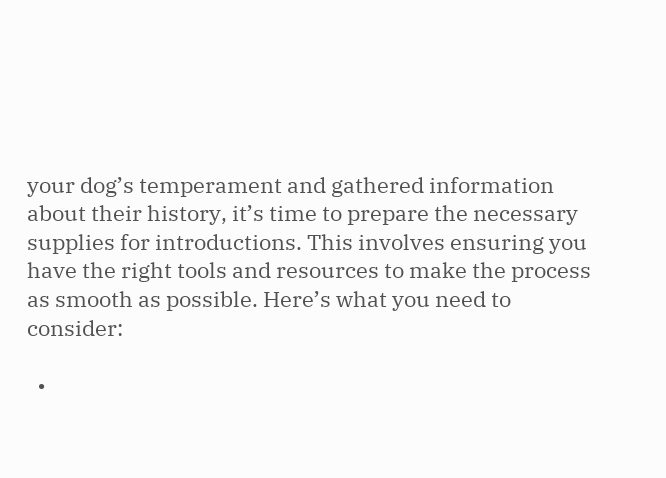your dog’s temperament and gathered information about their history, it’s time to prepare the necessary supplies for introductions. This involves ensuring you have the right tools and resources to make the process as smooth as possible. Here’s what you need to consider:

  •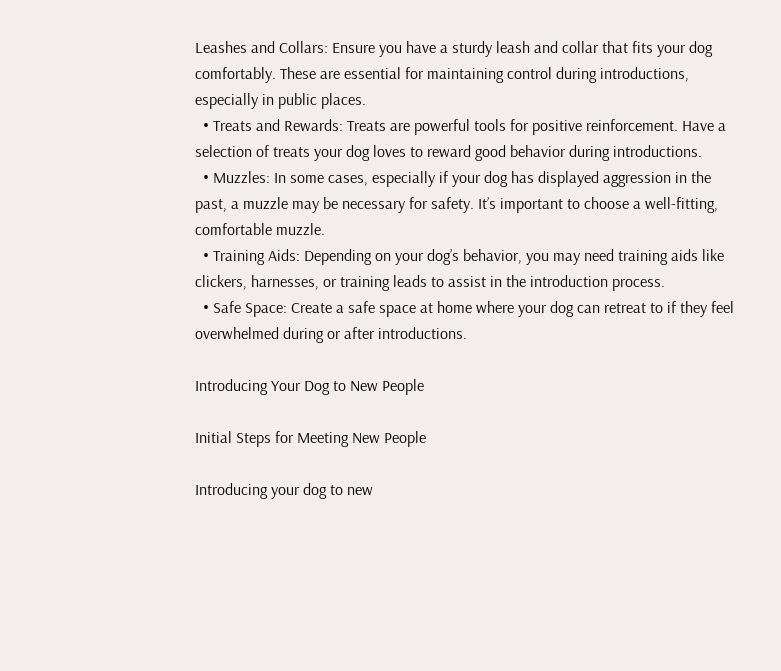Leashes and Collars: Ensure you have a sturdy leash and collar that fits your dog comfortably. These are essential for maintaining control during introductions, especially in public places.
  • Treats and Rewards: Treats are powerful tools for positive reinforcement. Have a selection of treats your dog loves to reward good behavior during introductions.
  • Muzzles: In some cases, especially if your dog has displayed aggression in the past, a muzzle may be necessary for safety. It’s important to choose a well-fitting, comfortable muzzle.
  • Training Aids: Depending on your dog’s behavior, you may need training aids like clickers, harnesses, or training leads to assist in the introduction process.
  • Safe Space: Create a safe space at home where your dog can retreat to if they feel overwhelmed during or after introductions.

Introducing Your Dog to New People

Initial Steps for Meeting New People

Introducing your dog to new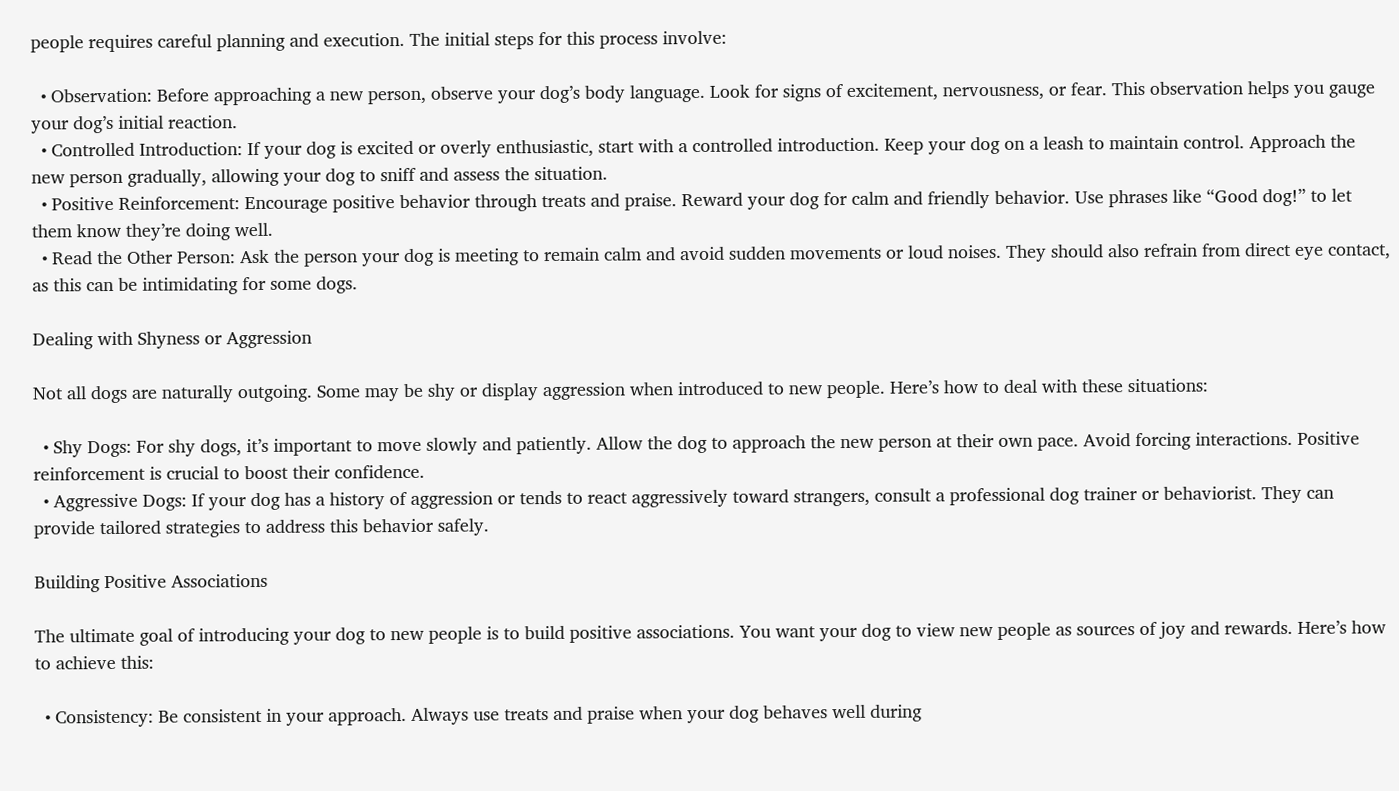people requires careful planning and execution. The initial steps for this process involve:

  • Observation: Before approaching a new person, observe your dog’s body language. Look for signs of excitement, nervousness, or fear. This observation helps you gauge your dog’s initial reaction.
  • Controlled Introduction: If your dog is excited or overly enthusiastic, start with a controlled introduction. Keep your dog on a leash to maintain control. Approach the new person gradually, allowing your dog to sniff and assess the situation.
  • Positive Reinforcement: Encourage positive behavior through treats and praise. Reward your dog for calm and friendly behavior. Use phrases like “Good dog!” to let them know they’re doing well.
  • Read the Other Person: Ask the person your dog is meeting to remain calm and avoid sudden movements or loud noises. They should also refrain from direct eye contact, as this can be intimidating for some dogs.

Dealing with Shyness or Aggression

Not all dogs are naturally outgoing. Some may be shy or display aggression when introduced to new people. Here’s how to deal with these situations:

  • Shy Dogs: For shy dogs, it’s important to move slowly and patiently. Allow the dog to approach the new person at their own pace. Avoid forcing interactions. Positive reinforcement is crucial to boost their confidence.
  • Aggressive Dogs: If your dog has a history of aggression or tends to react aggressively toward strangers, consult a professional dog trainer or behaviorist. They can provide tailored strategies to address this behavior safely.

Building Positive Associations

The ultimate goal of introducing your dog to new people is to build positive associations. You want your dog to view new people as sources of joy and rewards. Here’s how to achieve this:

  • Consistency: Be consistent in your approach. Always use treats and praise when your dog behaves well during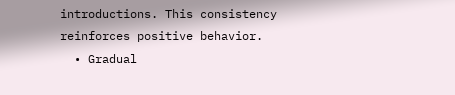introductions. This consistency reinforces positive behavior.
  • Gradual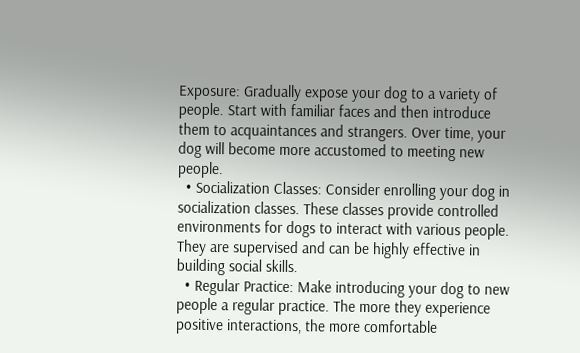Exposure: Gradually expose your dog to a variety of people. Start with familiar faces and then introduce them to acquaintances and strangers. Over time, your dog will become more accustomed to meeting new people.
  • Socialization Classes: Consider enrolling your dog in socialization classes. These classes provide controlled environments for dogs to interact with various people. They are supervised and can be highly effective in building social skills.
  • Regular Practice: Make introducing your dog to new people a regular practice. The more they experience positive interactions, the more comfortable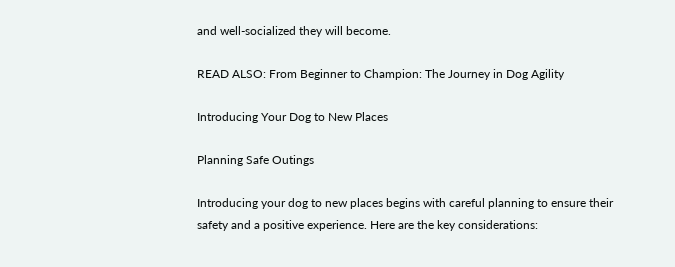and well-socialized they will become.

READ ALSO: From Beginner to Champion: The Journey in Dog Agility

Introducing Your Dog to New Places

Planning Safe Outings

Introducing your dog to new places begins with careful planning to ensure their safety and a positive experience. Here are the key considerations: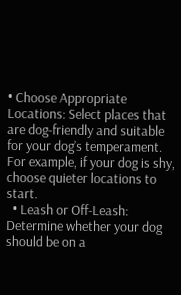• Choose Appropriate Locations: Select places that are dog-friendly and suitable for your dog’s temperament. For example, if your dog is shy, choose quieter locations to start.
  • Leash or Off-Leash: Determine whether your dog should be on a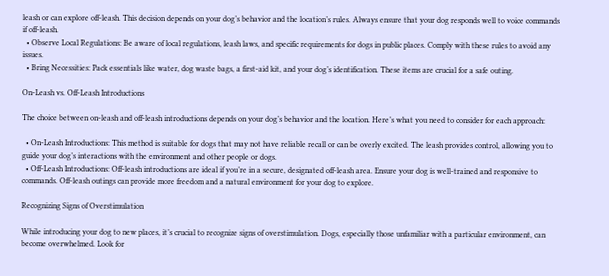leash or can explore off-leash. This decision depends on your dog’s behavior and the location’s rules. Always ensure that your dog responds well to voice commands if off-leash.
  • Observe Local Regulations: Be aware of local regulations, leash laws, and specific requirements for dogs in public places. Comply with these rules to avoid any issues.
  • Bring Necessities: Pack essentials like water, dog waste bags, a first-aid kit, and your dog’s identification. These items are crucial for a safe outing.

On-Leash vs. Off-Leash Introductions

The choice between on-leash and off-leash introductions depends on your dog’s behavior and the location. Here’s what you need to consider for each approach:

  • On-Leash Introductions: This method is suitable for dogs that may not have reliable recall or can be overly excited. The leash provides control, allowing you to guide your dog’s interactions with the environment and other people or dogs.
  • Off-Leash Introductions: Off-leash introductions are ideal if you’re in a secure, designated off-leash area. Ensure your dog is well-trained and responsive to commands. Off-leash outings can provide more freedom and a natural environment for your dog to explore.

Recognizing Signs of Overstimulation

While introducing your dog to new places, it’s crucial to recognize signs of overstimulation. Dogs, especially those unfamiliar with a particular environment, can become overwhelmed. Look for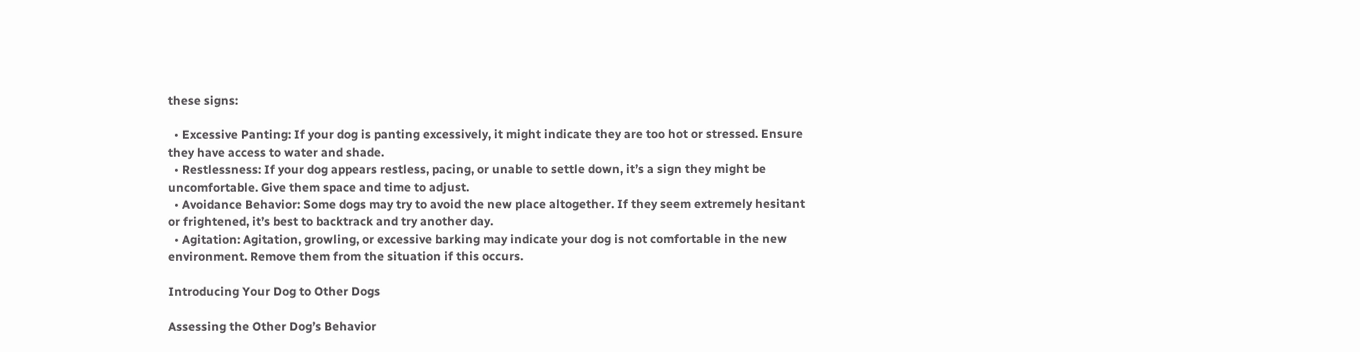these signs:

  • Excessive Panting: If your dog is panting excessively, it might indicate they are too hot or stressed. Ensure they have access to water and shade.
  • Restlessness: If your dog appears restless, pacing, or unable to settle down, it’s a sign they might be uncomfortable. Give them space and time to adjust.
  • Avoidance Behavior: Some dogs may try to avoid the new place altogether. If they seem extremely hesitant or frightened, it’s best to backtrack and try another day.
  • Agitation: Agitation, growling, or excessive barking may indicate your dog is not comfortable in the new environment. Remove them from the situation if this occurs.

Introducing Your Dog to Other Dogs

Assessing the Other Dog’s Behavior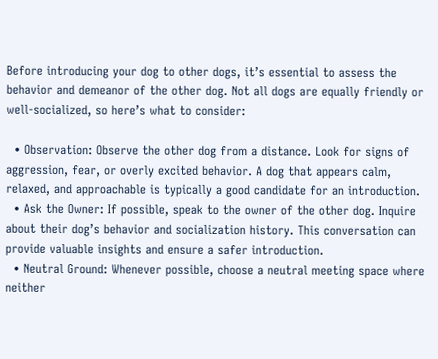Before introducing your dog to other dogs, it’s essential to assess the behavior and demeanor of the other dog. Not all dogs are equally friendly or well-socialized, so here’s what to consider:

  • Observation: Observe the other dog from a distance. Look for signs of aggression, fear, or overly excited behavior. A dog that appears calm, relaxed, and approachable is typically a good candidate for an introduction.
  • Ask the Owner: If possible, speak to the owner of the other dog. Inquire about their dog’s behavior and socialization history. This conversation can provide valuable insights and ensure a safer introduction.
  • Neutral Ground: Whenever possible, choose a neutral meeting space where neither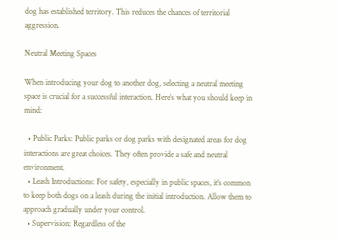dog has established territory. This reduces the chances of territorial aggression.

Neutral Meeting Spaces

When introducing your dog to another dog, selecting a neutral meeting space is crucial for a successful interaction. Here’s what you should keep in mind:

  • Public Parks: Public parks or dog parks with designated areas for dog interactions are great choices. They often provide a safe and neutral environment.
  • Leash Introductions: For safety, especially in public spaces, it’s common to keep both dogs on a leash during the initial introduction. Allow them to approach gradually under your control.
  • Supervision: Regardless of the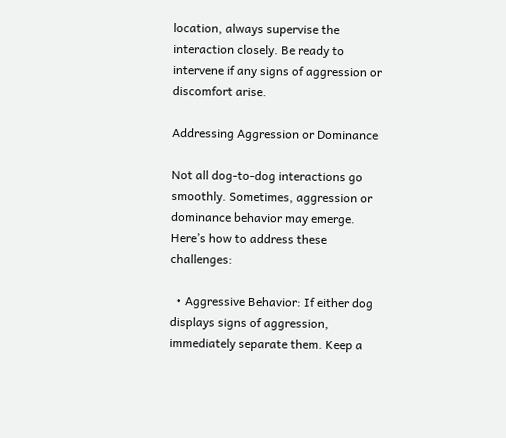location, always supervise the interaction closely. Be ready to intervene if any signs of aggression or discomfort arise.

Addressing Aggression or Dominance

Not all dog-to-dog interactions go smoothly. Sometimes, aggression or dominance behavior may emerge. Here’s how to address these challenges:

  • Aggressive Behavior: If either dog displays signs of aggression, immediately separate them. Keep a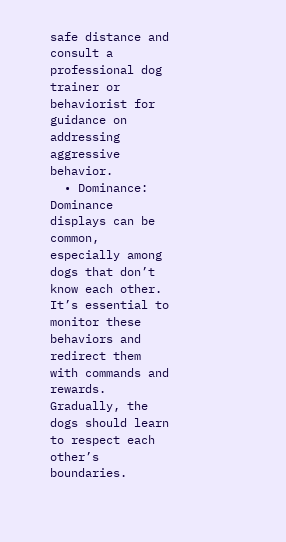safe distance and consult a professional dog trainer or behaviorist for guidance on addressing aggressive behavior.
  • Dominance: Dominance displays can be common, especially among dogs that don’t know each other. It’s essential to monitor these behaviors and redirect them with commands and rewards. Gradually, the dogs should learn to respect each other’s boundaries.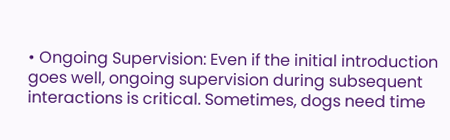• Ongoing Supervision: Even if the initial introduction goes well, ongoing supervision during subsequent interactions is critical. Sometimes, dogs need time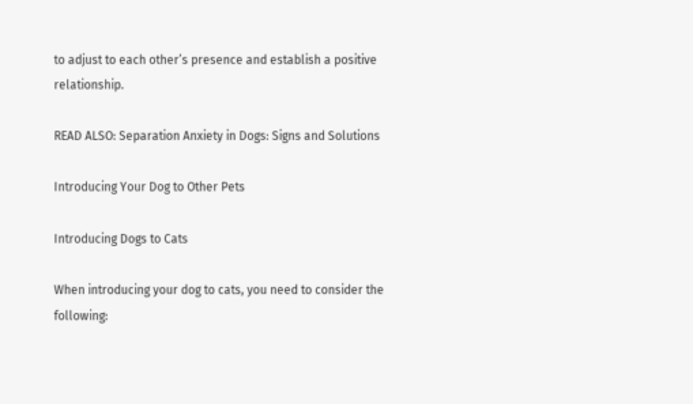to adjust to each other’s presence and establish a positive relationship.

READ ALSO: Separation Anxiety in Dogs: Signs and Solutions

Introducing Your Dog to Other Pets

Introducing Dogs to Cats

When introducing your dog to cats, you need to consider the following: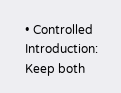• Controlled Introduction: Keep both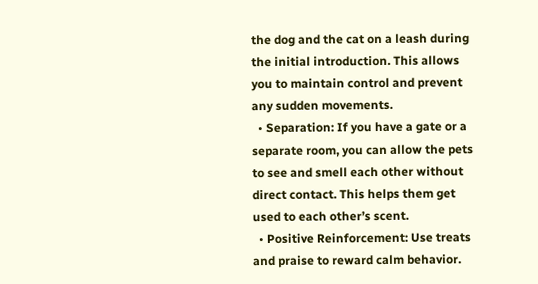the dog and the cat on a leash during the initial introduction. This allows you to maintain control and prevent any sudden movements.
  • Separation: If you have a gate or a separate room, you can allow the pets to see and smell each other without direct contact. This helps them get used to each other’s scent.
  • Positive Reinforcement: Use treats and praise to reward calm behavior.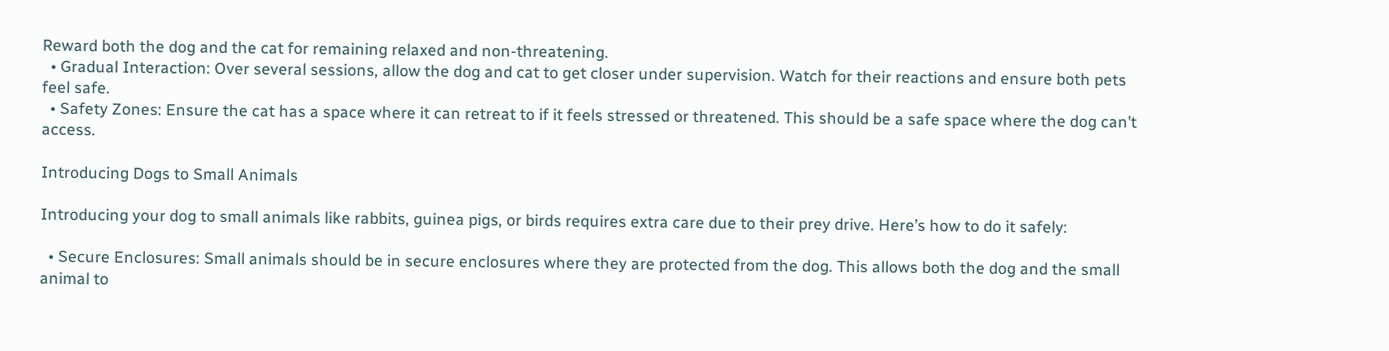Reward both the dog and the cat for remaining relaxed and non-threatening.
  • Gradual Interaction: Over several sessions, allow the dog and cat to get closer under supervision. Watch for their reactions and ensure both pets feel safe.
  • Safety Zones: Ensure the cat has a space where it can retreat to if it feels stressed or threatened. This should be a safe space where the dog can’t access.

Introducing Dogs to Small Animals

Introducing your dog to small animals like rabbits, guinea pigs, or birds requires extra care due to their prey drive. Here’s how to do it safely:

  • Secure Enclosures: Small animals should be in secure enclosures where they are protected from the dog. This allows both the dog and the small animal to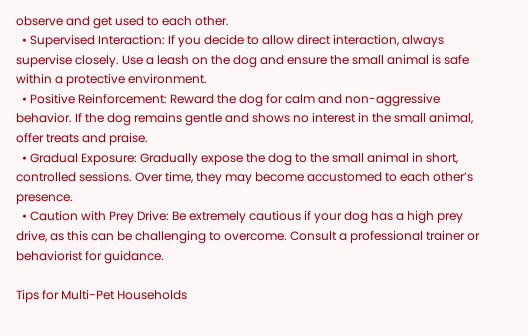observe and get used to each other.
  • Supervised Interaction: If you decide to allow direct interaction, always supervise closely. Use a leash on the dog and ensure the small animal is safe within a protective environment.
  • Positive Reinforcement: Reward the dog for calm and non-aggressive behavior. If the dog remains gentle and shows no interest in the small animal, offer treats and praise.
  • Gradual Exposure: Gradually expose the dog to the small animal in short, controlled sessions. Over time, they may become accustomed to each other’s presence.
  • Caution with Prey Drive: Be extremely cautious if your dog has a high prey drive, as this can be challenging to overcome. Consult a professional trainer or behaviorist for guidance.

Tips for Multi-Pet Households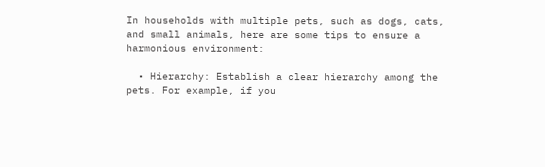In households with multiple pets, such as dogs, cats, and small animals, here are some tips to ensure a harmonious environment:

  • Hierarchy: Establish a clear hierarchy among the pets. For example, if you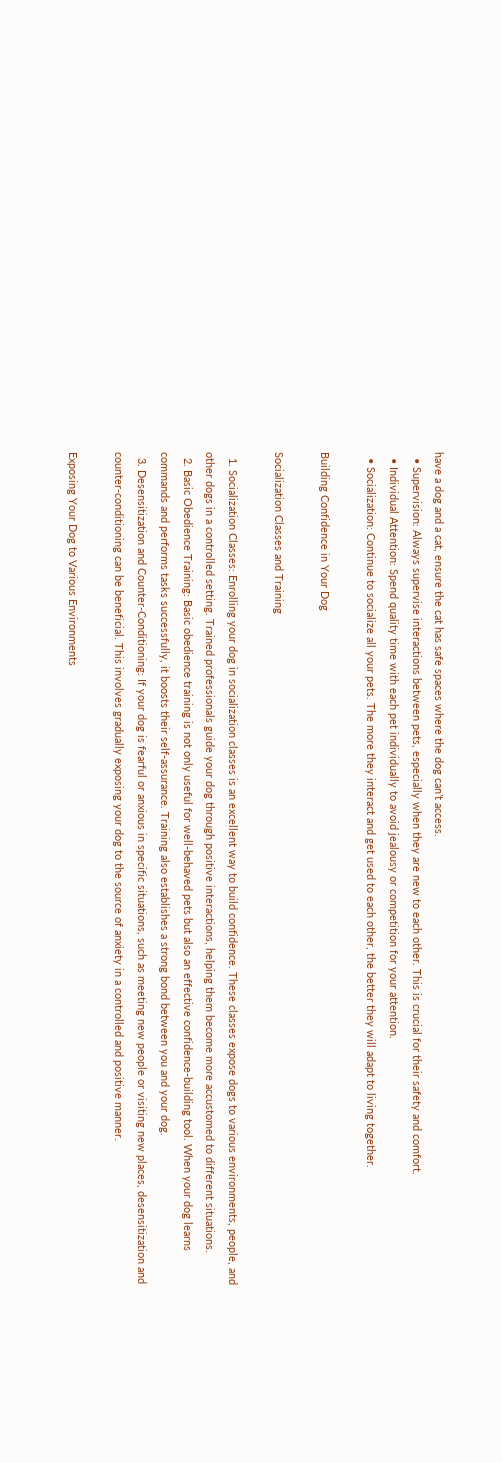have a dog and a cat, ensure the cat has safe spaces where the dog can’t access.
  • Supervision: Always supervise interactions between pets, especially when they are new to each other. This is crucial for their safety and comfort.
  • Individual Attention: Spend quality time with each pet individually to avoid jealousy or competition for your attention.
  • Socialization: Continue to socialize all your pets. The more they interact and get used to each other, the better they will adapt to living together.

Building Confidence in Your Dog

Socialization Classes and Training

  1. Socialization Classes: Enrolling your dog in socialization classes is an excellent way to build confidence. These classes expose dogs to various environments, people, and other dogs in a controlled setting. Trained professionals guide your dog through positive interactions, helping them become more accustomed to different situations.
  2. Basic Obedience Training: Basic obedience training is not only useful for well-behaved pets but also an effective confidence-building tool. When your dog learns commands and performs tasks successfully, it boosts their self-assurance. Training also establishes a strong bond between you and your dog.
  3. Desensitization and Counter-Conditioning: If your dog is fearful or anxious in specific situations, such as meeting new people or visiting new places, desensitization and counter-conditioning can be beneficial. This involves gradually exposing your dog to the source of anxiety in a controlled and positive manner.

Exposing Your Dog to Various Environments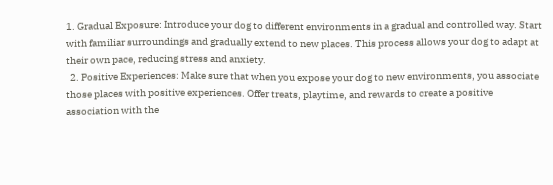1. Gradual Exposure: Introduce your dog to different environments in a gradual and controlled way. Start with familiar surroundings and gradually extend to new places. This process allows your dog to adapt at their own pace, reducing stress and anxiety.
  2. Positive Experiences: Make sure that when you expose your dog to new environments, you associate those places with positive experiences. Offer treats, playtime, and rewards to create a positive association with the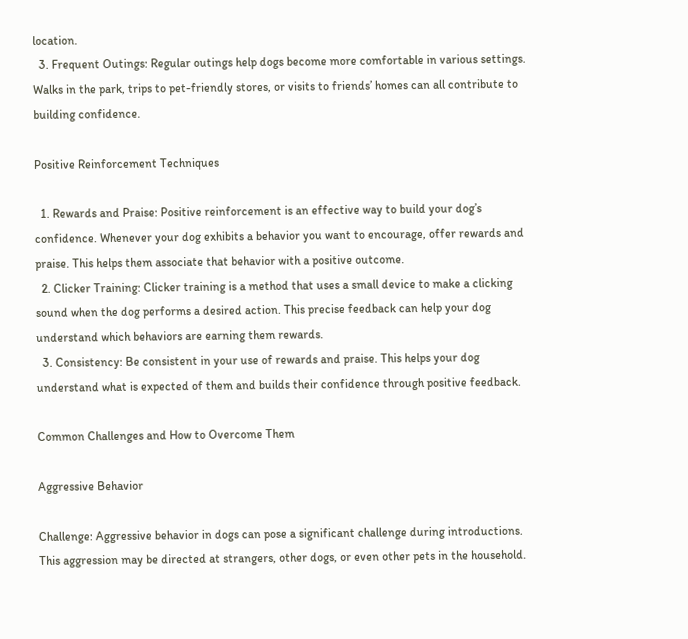location.
  3. Frequent Outings: Regular outings help dogs become more comfortable in various settings. Walks in the park, trips to pet-friendly stores, or visits to friends’ homes can all contribute to building confidence.

Positive Reinforcement Techniques

  1. Rewards and Praise: Positive reinforcement is an effective way to build your dog’s confidence. Whenever your dog exhibits a behavior you want to encourage, offer rewards and praise. This helps them associate that behavior with a positive outcome.
  2. Clicker Training: Clicker training is a method that uses a small device to make a clicking sound when the dog performs a desired action. This precise feedback can help your dog understand which behaviors are earning them rewards.
  3. Consistency: Be consistent in your use of rewards and praise. This helps your dog understand what is expected of them and builds their confidence through positive feedback.

Common Challenges and How to Overcome Them

Aggressive Behavior

Challenge: Aggressive behavior in dogs can pose a significant challenge during introductions. This aggression may be directed at strangers, other dogs, or even other pets in the household.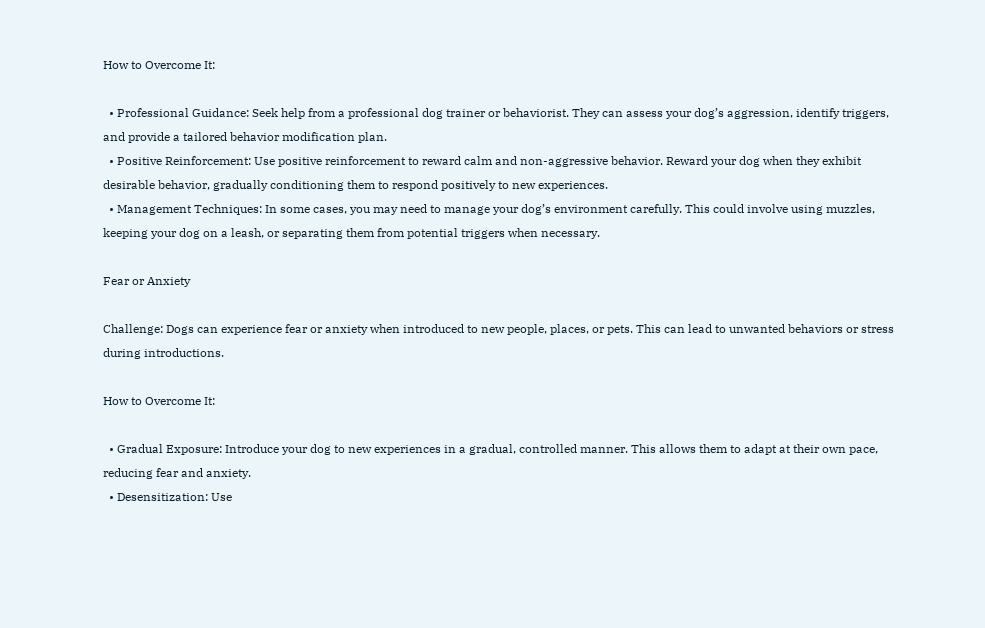How to Overcome It:

  • Professional Guidance: Seek help from a professional dog trainer or behaviorist. They can assess your dog’s aggression, identify triggers, and provide a tailored behavior modification plan.
  • Positive Reinforcement: Use positive reinforcement to reward calm and non-aggressive behavior. Reward your dog when they exhibit desirable behavior, gradually conditioning them to respond positively to new experiences.
  • Management Techniques: In some cases, you may need to manage your dog’s environment carefully. This could involve using muzzles, keeping your dog on a leash, or separating them from potential triggers when necessary.

Fear or Anxiety

Challenge: Dogs can experience fear or anxiety when introduced to new people, places, or pets. This can lead to unwanted behaviors or stress during introductions.

How to Overcome It:

  • Gradual Exposure: Introduce your dog to new experiences in a gradual, controlled manner. This allows them to adapt at their own pace, reducing fear and anxiety.
  • Desensitization: Use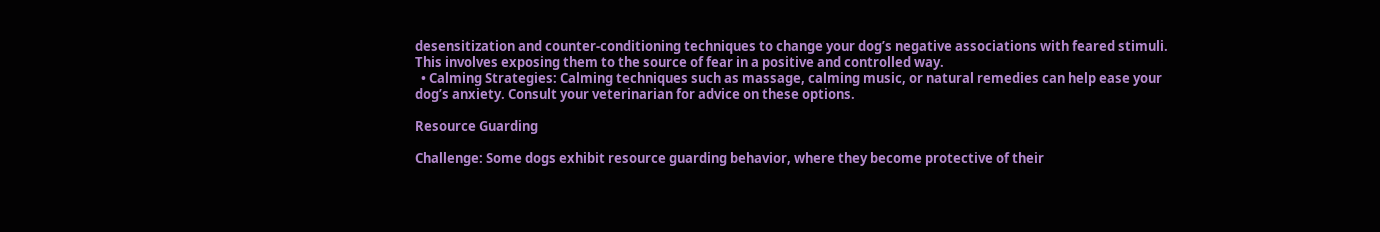desensitization and counter-conditioning techniques to change your dog’s negative associations with feared stimuli. This involves exposing them to the source of fear in a positive and controlled way.
  • Calming Strategies: Calming techniques such as massage, calming music, or natural remedies can help ease your dog’s anxiety. Consult your veterinarian for advice on these options.

Resource Guarding

Challenge: Some dogs exhibit resource guarding behavior, where they become protective of their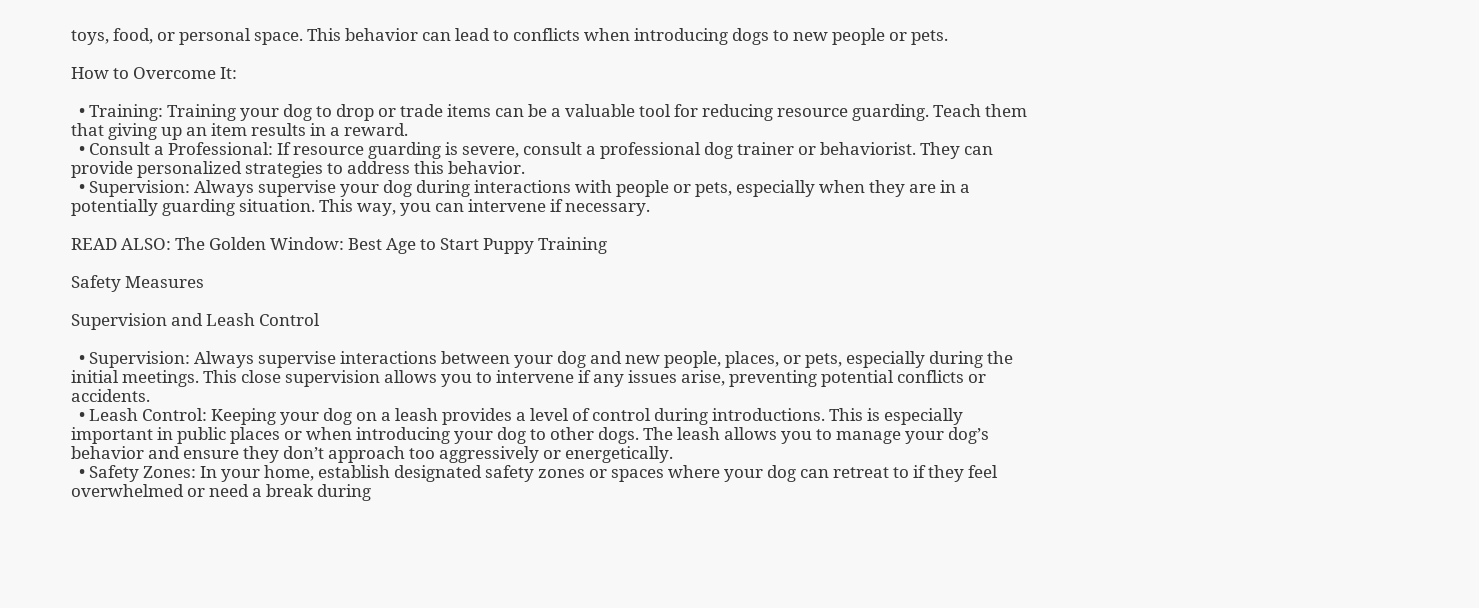toys, food, or personal space. This behavior can lead to conflicts when introducing dogs to new people or pets.

How to Overcome It:

  • Training: Training your dog to drop or trade items can be a valuable tool for reducing resource guarding. Teach them that giving up an item results in a reward.
  • Consult a Professional: If resource guarding is severe, consult a professional dog trainer or behaviorist. They can provide personalized strategies to address this behavior.
  • Supervision: Always supervise your dog during interactions with people or pets, especially when they are in a potentially guarding situation. This way, you can intervene if necessary.

READ ALSO: The Golden Window: Best Age to Start Puppy Training

Safety Measures

Supervision and Leash Control

  • Supervision: Always supervise interactions between your dog and new people, places, or pets, especially during the initial meetings. This close supervision allows you to intervene if any issues arise, preventing potential conflicts or accidents.
  • Leash Control: Keeping your dog on a leash provides a level of control during introductions. This is especially important in public places or when introducing your dog to other dogs. The leash allows you to manage your dog’s behavior and ensure they don’t approach too aggressively or energetically.
  • Safety Zones: In your home, establish designated safety zones or spaces where your dog can retreat to if they feel overwhelmed or need a break during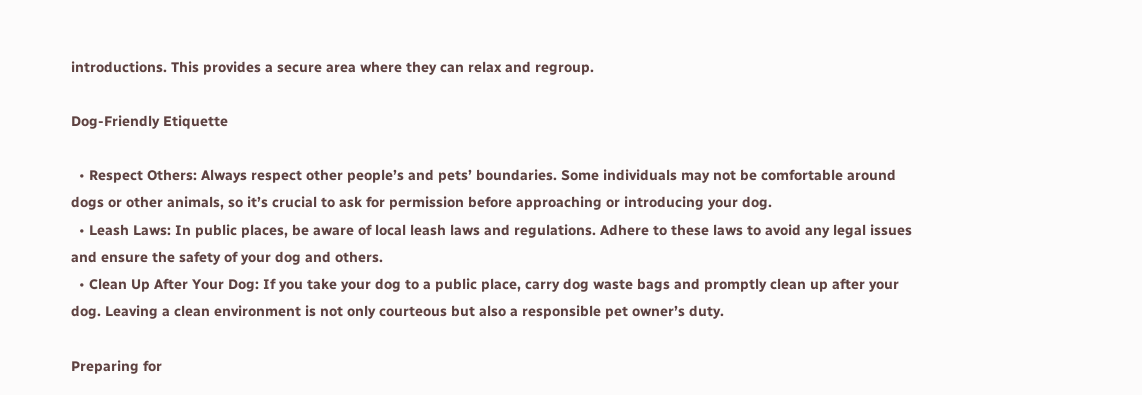introductions. This provides a secure area where they can relax and regroup.

Dog-Friendly Etiquette

  • Respect Others: Always respect other people’s and pets’ boundaries. Some individuals may not be comfortable around dogs or other animals, so it’s crucial to ask for permission before approaching or introducing your dog.
  • Leash Laws: In public places, be aware of local leash laws and regulations. Adhere to these laws to avoid any legal issues and ensure the safety of your dog and others.
  • Clean Up After Your Dog: If you take your dog to a public place, carry dog waste bags and promptly clean up after your dog. Leaving a clean environment is not only courteous but also a responsible pet owner’s duty.

Preparing for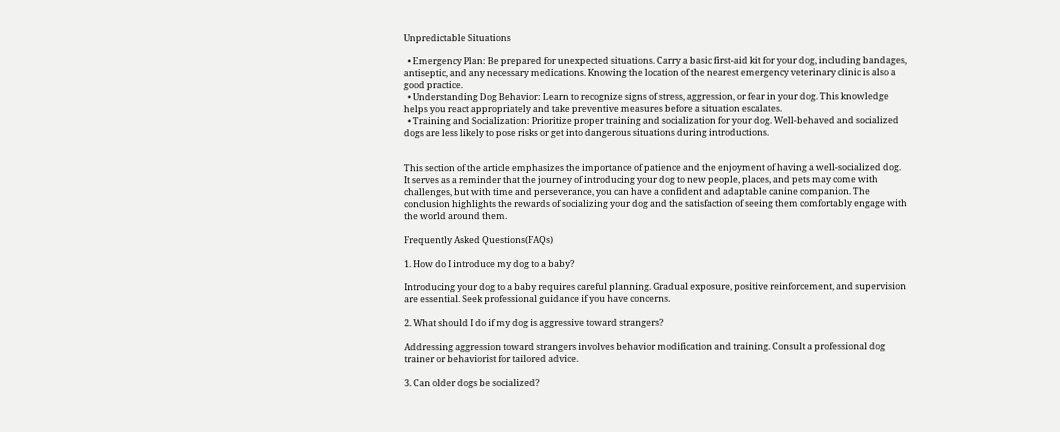Unpredictable Situations

  • Emergency Plan: Be prepared for unexpected situations. Carry a basic first-aid kit for your dog, including bandages, antiseptic, and any necessary medications. Knowing the location of the nearest emergency veterinary clinic is also a good practice.
  • Understanding Dog Behavior: Learn to recognize signs of stress, aggression, or fear in your dog. This knowledge helps you react appropriately and take preventive measures before a situation escalates.
  • Training and Socialization: Prioritize proper training and socialization for your dog. Well-behaved and socialized dogs are less likely to pose risks or get into dangerous situations during introductions.


This section of the article emphasizes the importance of patience and the enjoyment of having a well-socialized dog. It serves as a reminder that the journey of introducing your dog to new people, places, and pets may come with challenges, but with time and perseverance, you can have a confident and adaptable canine companion. The conclusion highlights the rewards of socializing your dog and the satisfaction of seeing them comfortably engage with the world around them.

Frequently Asked Questions(FAQs)

1. How do I introduce my dog to a baby?

Introducing your dog to a baby requires careful planning. Gradual exposure, positive reinforcement, and supervision are essential. Seek professional guidance if you have concerns.

2. What should I do if my dog is aggressive toward strangers?

Addressing aggression toward strangers involves behavior modification and training. Consult a professional dog trainer or behaviorist for tailored advice.

3. Can older dogs be socialized?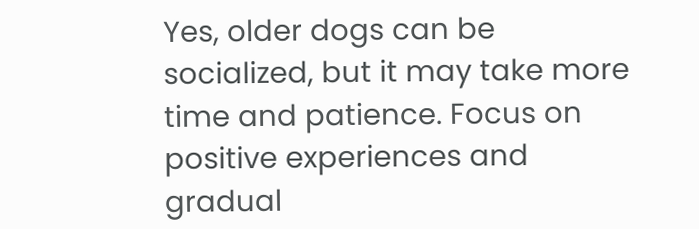Yes, older dogs can be socialized, but it may take more time and patience. Focus on positive experiences and gradual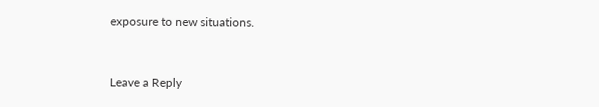exposure to new situations.


Leave a Reply